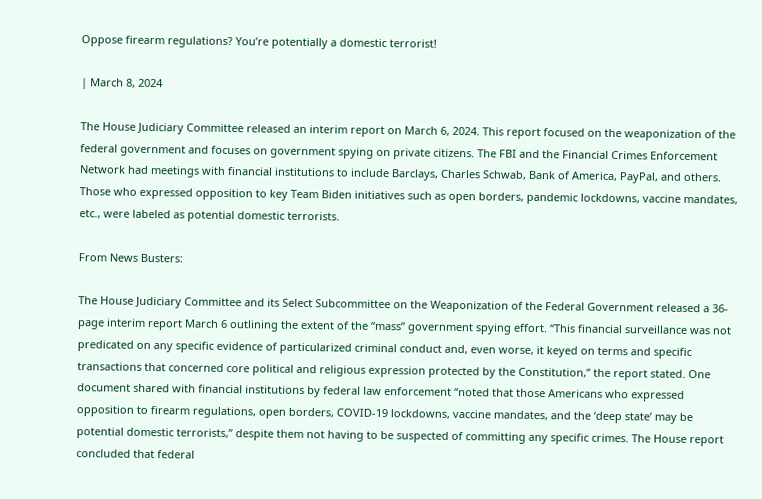Oppose firearm regulations? You’re potentially a domestic terrorist!

| March 8, 2024

The House Judiciary Committee released an interim report on March 6, 2024. This report focused on the weaponization of the federal government and focuses on government spying on private citizens. The FBI and the Financial Crimes Enforcement Network had meetings with financial institutions to include Barclays, Charles Schwab, Bank of America, PayPal, and others. Those who expressed opposition to key Team Biden initiatives such as open borders, pandemic lockdowns, vaccine mandates, etc., were labeled as potential domestic terrorists.

From News Busters:

The House Judiciary Committee and its Select Subcommittee on the Weaponization of the Federal Government released a 36-page interim report March 6 outlining the extent of the “mass” government spying effort. “This financial surveillance was not predicated on any specific evidence of particularized criminal conduct and, even worse, it keyed on terms and specific transactions that concerned core political and religious expression protected by the Constitution,” the report stated. One document shared with financial institutions by federal law enforcement “noted that those Americans who expressed opposition to firearm regulations, open borders, COVID-19 lockdowns, vaccine mandates, and the ‘deep state’ may be potential domestic terrorists,” despite them not having to be suspected of committing any specific crimes. The House report concluded that federal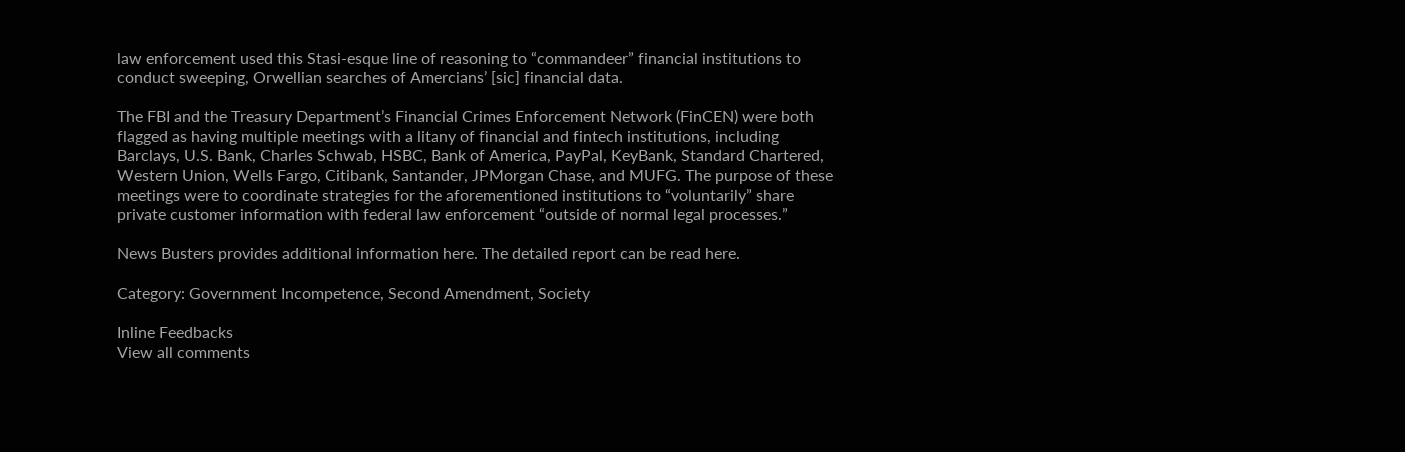law enforcement used this Stasi-esque line of reasoning to “commandeer” financial institutions to conduct sweeping, Orwellian searches of Amercians’ [sic] financial data.

The FBI and the Treasury Department’s Financial Crimes Enforcement Network (FinCEN) were both flagged as having multiple meetings with a litany of financial and fintech institutions, including Barclays, U.S. Bank, Charles Schwab, HSBC, Bank of America, PayPal, KeyBank, Standard Chartered, Western Union, Wells Fargo, Citibank, Santander, JPMorgan Chase, and MUFG. The purpose of these meetings were to coordinate strategies for the aforementioned institutions to “voluntarily” share private customer information with federal law enforcement “outside of normal legal processes.”

News Busters provides additional information here. The detailed report can be read here.

Category: Government Incompetence, Second Amendment, Society

Inline Feedbacks
View all comments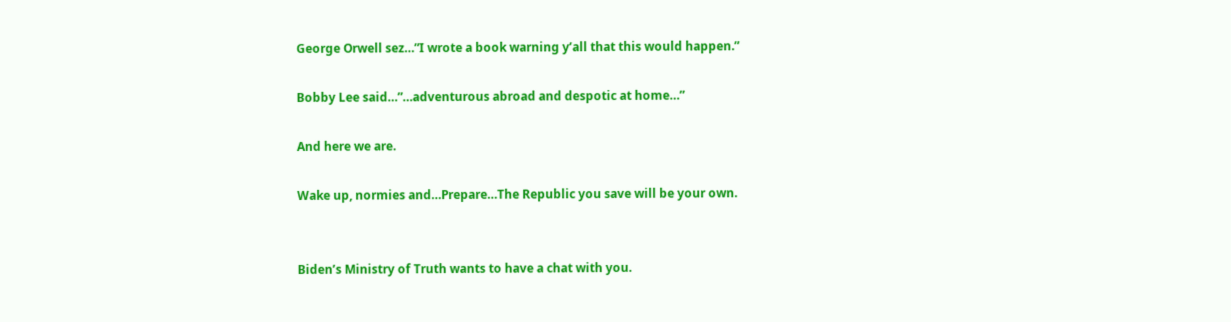George Orwell sez…”I wrote a book warning y’all that this would happen.”

Bobby Lee said…”…adventurous abroad and despotic at home…”

And here we are.

Wake up, normies and…Prepare…The Republic you save will be your own.


Biden’s Ministry of Truth wants to have a chat with you.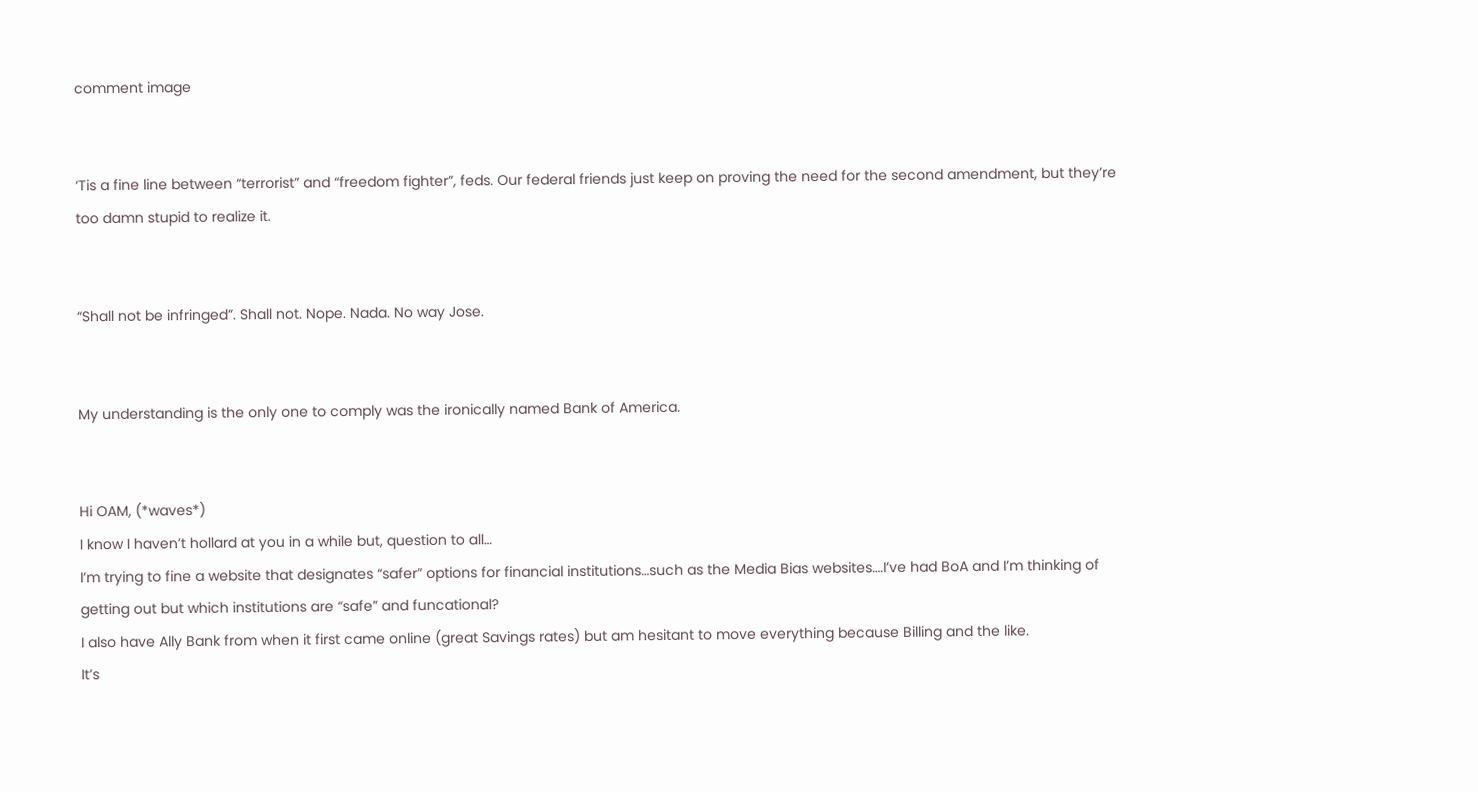comment image


‘Tis a fine line between “terrorist” and “freedom fighter”, feds. Our federal friends just keep on proving the need for the second amendment, but they’re too damn stupid to realize it.


“Shall not be infringed”. Shall not. Nope. Nada. No way Jose.


My understanding is the only one to comply was the ironically named Bank of America.


Hi OAM, (*waves*)
I know I haven’t hollard at you in a while but, question to all…
I’m trying to fine a website that designates “safer” options for financial institutions…such as the Media Bias websites….I’ve had BoA and I’m thinking of getting out but which institutions are “safe” and funcational?
I also have Ally Bank from when it first came online (great Savings rates) but am hesitant to move everything because Billing and the like.
It’s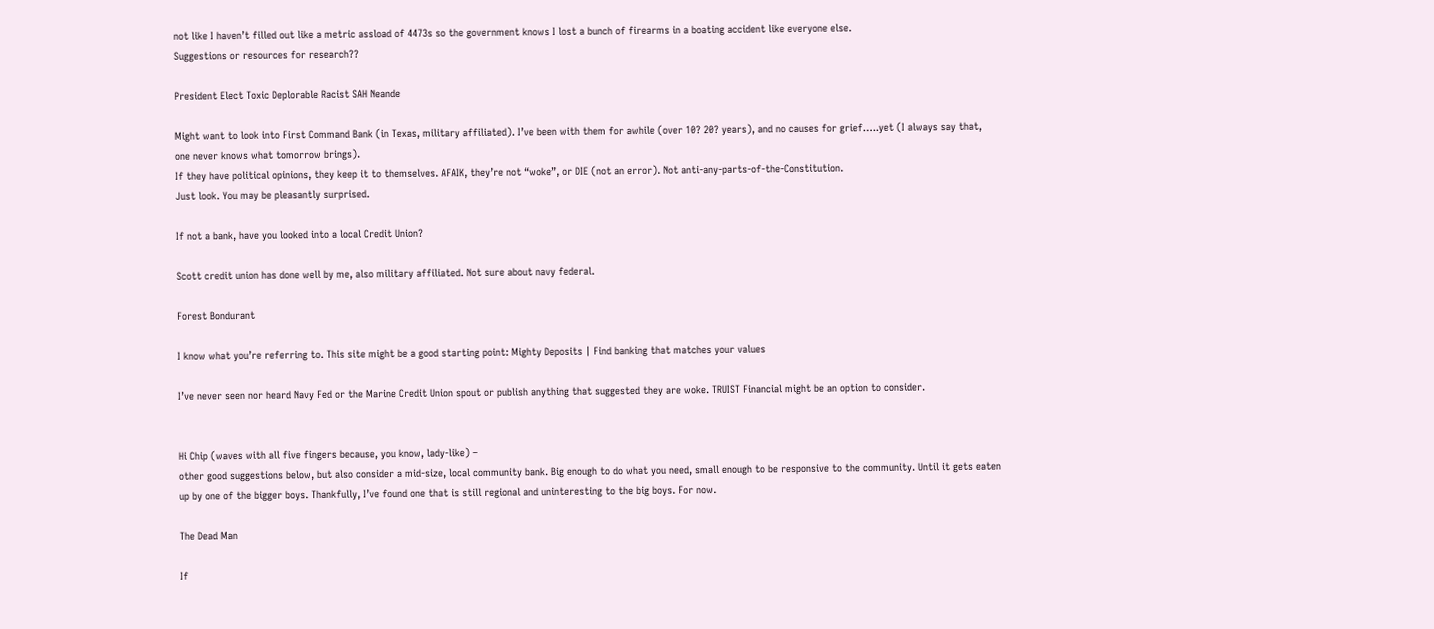not like I haven’t filled out like a metric assload of 4473s so the government knows I lost a bunch of firearms in a boating accident like everyone else.
Suggestions or resources for research??

President Elect Toxic Deplorable Racist SAH Neande

Might want to look into First Command Bank (in Texas, military affiliated). I’ve been with them for awhile (over 10? 20? years), and no causes for grief…..yet (I always say that, one never knows what tomorrow brings).
If they have political opinions, they keep it to themselves. AFAIK, they’re not “woke”, or DIE (not an error). Not anti-any-parts-of-the-Constitution.
Just look. You may be pleasantly surprised.

If not a bank, have you looked into a local Credit Union?

Scott credit union has done well by me, also military affiliated. Not sure about navy federal.

Forest Bondurant

I know what you’re referring to. This site might be a good starting point: Mighty Deposits | Find banking that matches your values

I’ve never seen nor heard Navy Fed or the Marine Credit Union spout or publish anything that suggested they are woke. TRUIST Financial might be an option to consider.


Hi Chip (waves with all five fingers because, you know, lady-like) –
other good suggestions below, but also consider a mid-size, local community bank. Big enough to do what you need, small enough to be responsive to the community. Until it gets eaten up by one of the bigger boys. Thankfully, I’ve found one that is still regional and uninteresting to the big boys. For now.

The Dead Man

If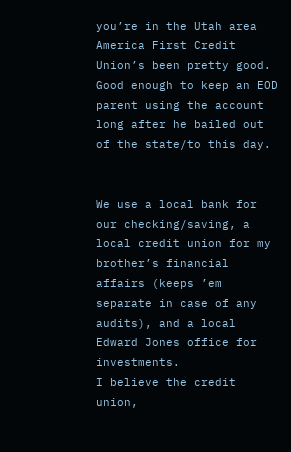you’re in the Utah area America First Credit Union’s been pretty good. Good enough to keep an EOD parent using the account long after he bailed out of the state/to this day.


We use a local bank for our checking/saving, a local credit union for my brother’s financial affairs (keeps ’em separate in case of any audits), and a local Edward Jones office for investments.
I believe the credit union,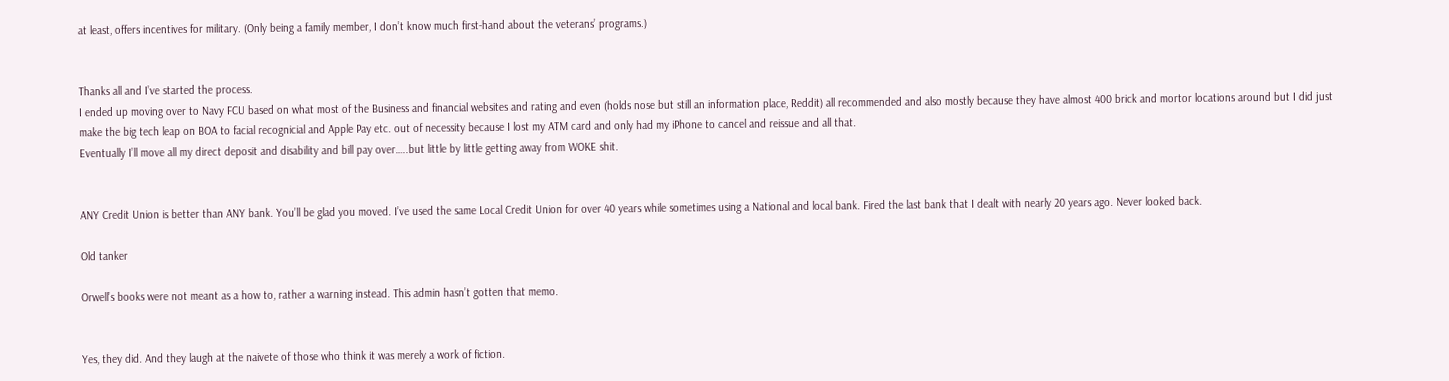at least, offers incentives for military. (Only being a family member, I don’t know much first-hand about the veterans’ programs.)


Thanks all and I’ve started the process.
I ended up moving over to Navy FCU based on what most of the Business and financial websites and rating and even (holds nose but still an information place, Reddit) all recommended and also mostly because they have almost 400 brick and mortor locations around but I did just make the big tech leap on BOA to facial recognicial and Apple Pay etc. out of necessity because I lost my ATM card and only had my iPhone to cancel and reissue and all that.
Eventually I’ll move all my direct deposit and disability and bill pay over…..but little by little getting away from WOKE shit.


ANY Credit Union is better than ANY bank. You’ll be glad you moved. I’ve used the same Local Credit Union for over 40 years while sometimes using a National and local bank. Fired the last bank that I dealt with nearly 20 years ago. Never looked back.

Old tanker

Orwell’s books were not meant as a how to, rather a warning instead. This admin hasn’t gotten that memo.


Yes, they did. And they laugh at the naivete of those who think it was merely a work of fiction.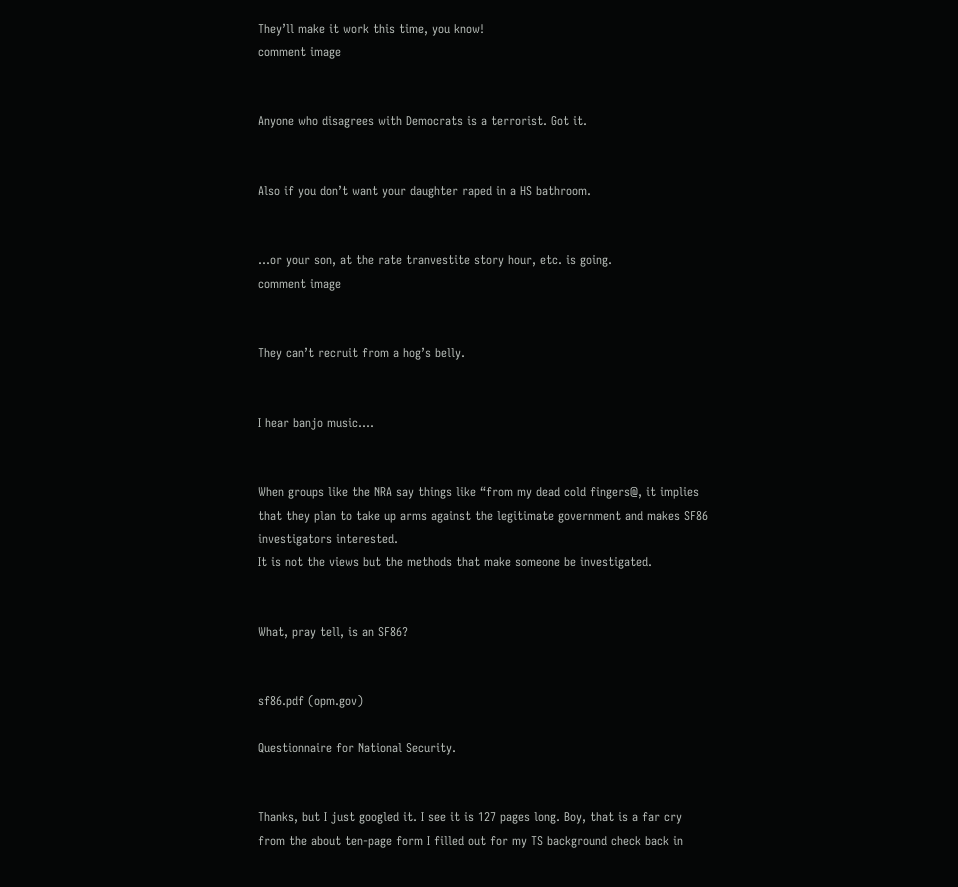They’ll make it work this time, you know!
comment image


Anyone who disagrees with Democrats is a terrorist. Got it.


Also if you don’t want your daughter raped in a HS bathroom.


…or your son, at the rate tranvestite story hour, etc. is going.
comment image


They can’t recruit from a hog’s belly.


I hear banjo music….


When groups like the NRA say things like “from my dead cold fingers@, it implies that they plan to take up arms against the legitimate government and makes SF86 investigators interested.
It is not the views but the methods that make someone be investigated.


What, pray tell, is an SF86?


sf86.pdf (opm.gov)

Questionnaire for National Security.


Thanks, but I just googled it. I see it is 127 pages long. Boy, that is a far cry from the about ten-page form I filled out for my TS background check back in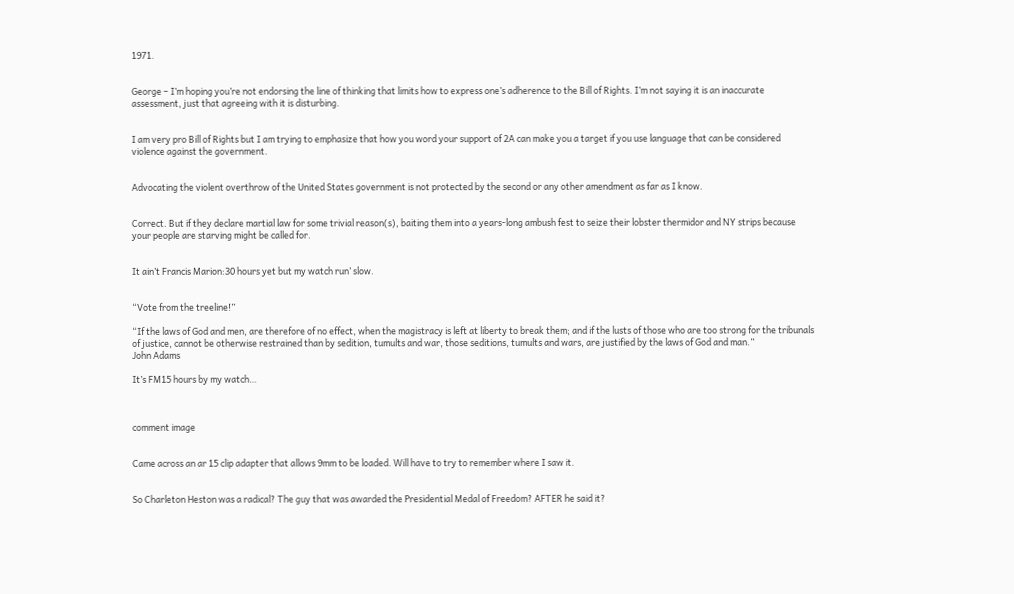1971.


George – I’m hoping you’re not endorsing the line of thinking that limits how to express one’s adherence to the Bill of Rights. I’m not saying it is an inaccurate assessment, just that agreeing with it is disturbing.


I am very pro Bill of Rights but I am trying to emphasize that how you word your support of 2A can make you a target if you use language that can be considered violence against the government.


Advocating the violent overthrow of the United States government is not protected by the second or any other amendment as far as I know.


Correct. But if they declare martial law for some trivial reason(s), baiting them into a years-long ambush fest to seize their lobster thermidor and NY strips because your people are starving might be called for.


It ain’t Francis Marion:30 hours yet but my watch run’ slow.


“Vote from the treeline!”

“If the laws of God and men, are therefore of no effect, when the magistracy is left at liberty to break them; and if the lusts of those who are too strong for the tribunals of justice, cannot be otherwise restrained than by sedition, tumults and war, those seditions, tumults and wars, are justified by the laws of God and man.”
John Adams

It’s FM15 hours by my watch…



comment image


Came across an ar 15 clip adapter that allows 9mm to be loaded. Will have to try to remember where I saw it.


So Charleton Heston was a radical? The guy that was awarded the Presidential Medal of Freedom? AFTER he said it?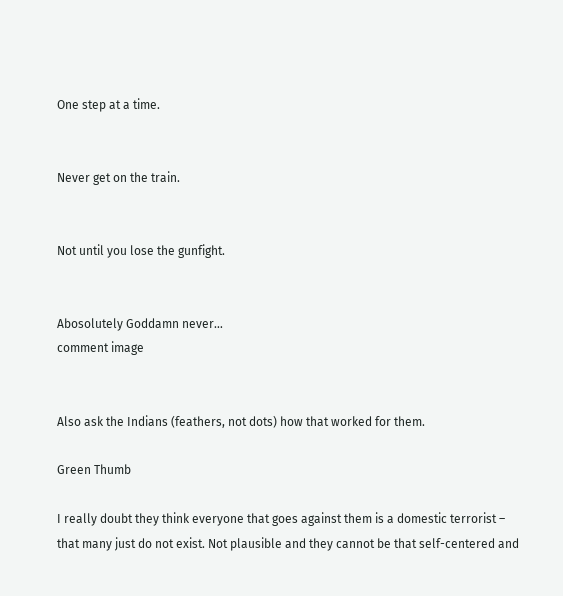One step at a time.


Never get on the train.


Not until you lose the gunfight.


Abosolutely Goddamn never…
comment image


Also ask the Indians (feathers, not dots) how that worked for them.

Green Thumb

I really doubt they think everyone that goes against them is a domestic terrorist – that many just do not exist. Not plausible and they cannot be that self-centered and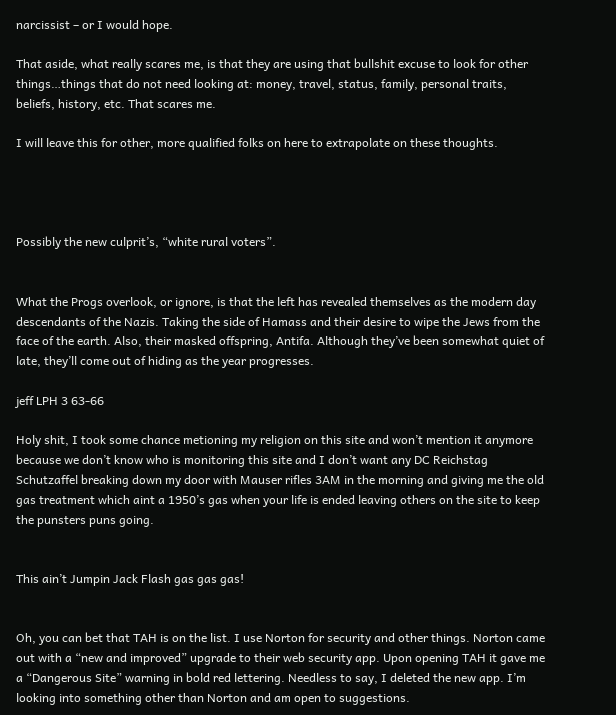narcissist – or I would hope.

That aside, what really scares me, is that they are using that bullshit excuse to look for other things…things that do not need looking at: money, travel, status, family, personal traits, beliefs, history, etc. That scares me.

I will leave this for other, more qualified folks on here to extrapolate on these thoughts.




Possibly the new culprit’s, “white rural voters”.


What the Progs overlook, or ignore, is that the left has revealed themselves as the modern day descendants of the Nazis. Taking the side of Hamass and their desire to wipe the Jews from the face of the earth. Also, their masked offspring, Antifa. Although they’ve been somewhat quiet of late, they’ll come out of hiding as the year progresses.

jeff LPH 3 63-66

Holy shit, I took some chance metioning my religion on this site and won’t mention it anymore because we don’t know who is monitoring this site and I don’t want any DC Reichstag Schutzaffel breaking down my door with Mauser rifles 3AM in the morning and giving me the old gas treatment which aint a 1950’s gas when your life is ended leaving others on the site to keep the punsters puns going.


This ain’t Jumpin Jack Flash gas gas gas!


Oh, you can bet that TAH is on the list. I use Norton for security and other things. Norton came out with a “new and improved” upgrade to their web security app. Upon opening TAH it gave me a “Dangerous Site” warning in bold red lettering. Needless to say, I deleted the new app. I’m looking into something other than Norton and am open to suggestions.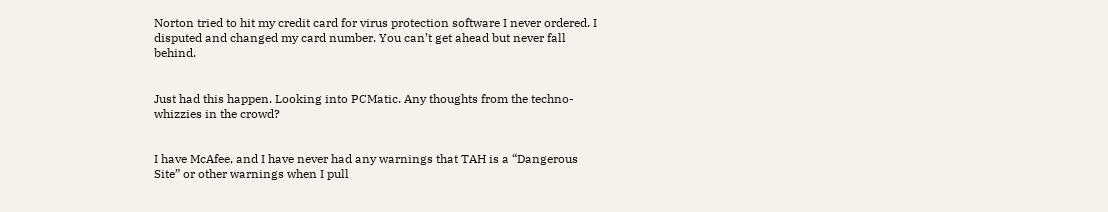Norton tried to hit my credit card for virus protection software I never ordered. I disputed and changed my card number. You can’t get ahead but never fall behind.


Just had this happen. Looking into PCMatic. Any thoughts from the techno-whizzies in the crowd?


I have McAfee, and I have never had any warnings that TAH is a “Dangerous Site” or other warnings when I pull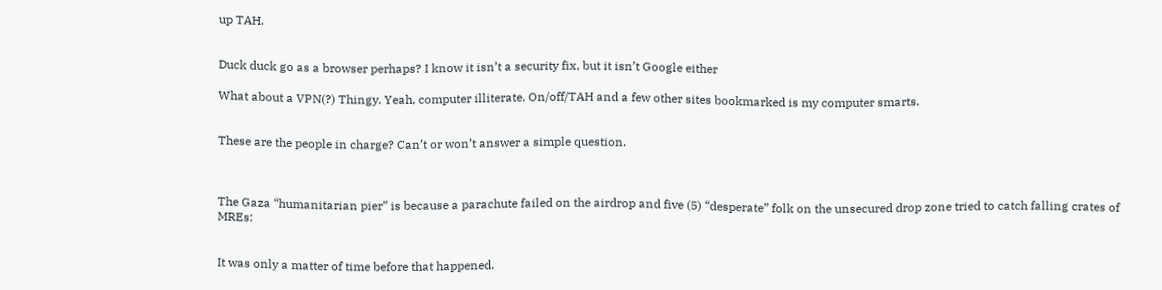up TAH.


Duck duck go as a browser perhaps? I know it isn’t a security fix, but it isn’t Google either

What about a VPN(?) Thingy. Yeah, computer illiterate. On/off/TAH and a few other sites bookmarked is my computer smarts.


These are the people in charge? Can’t or won’t answer a simple question.



The Gaza “humanitarian pier” is because a parachute failed on the airdrop and five (5) “desperate” folk on the unsecured drop zone tried to catch falling crates of MREs:


It was only a matter of time before that happened.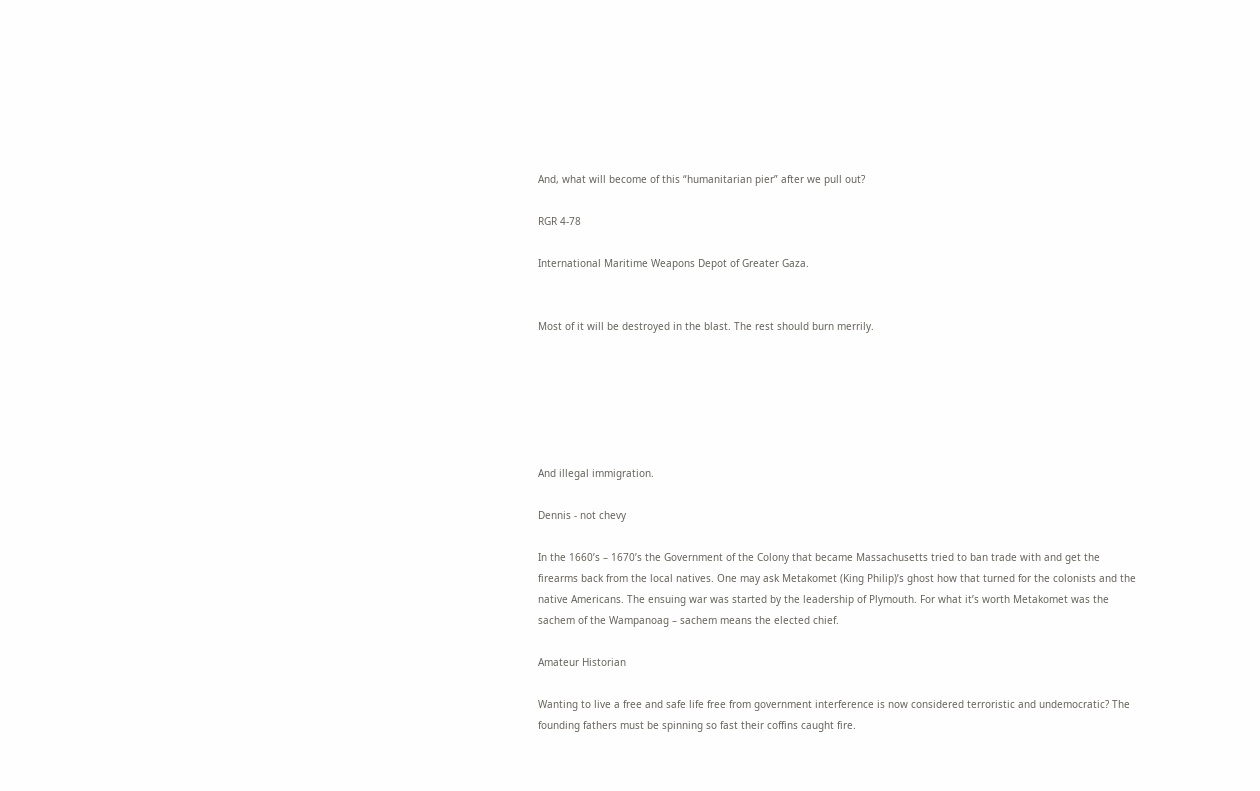And, what will become of this “humanitarian pier” after we pull out?

RGR 4-78

International Maritime Weapons Depot of Greater Gaza.


Most of it will be destroyed in the blast. The rest should burn merrily.






And illegal immigration.

Dennis - not chevy

In the 1660’s – 1670’s the Government of the Colony that became Massachusetts tried to ban trade with and get the firearms back from the local natives. One may ask Metakomet (King Philip)’s ghost how that turned for the colonists and the native Americans. The ensuing war was started by the leadership of Plymouth. For what it’s worth Metakomet was the sachem of the Wampanoag – sachem means the elected chief.

Amateur Historian

Wanting to live a free and safe life free from government interference is now considered terroristic and undemocratic? The founding fathers must be spinning so fast their coffins caught fire.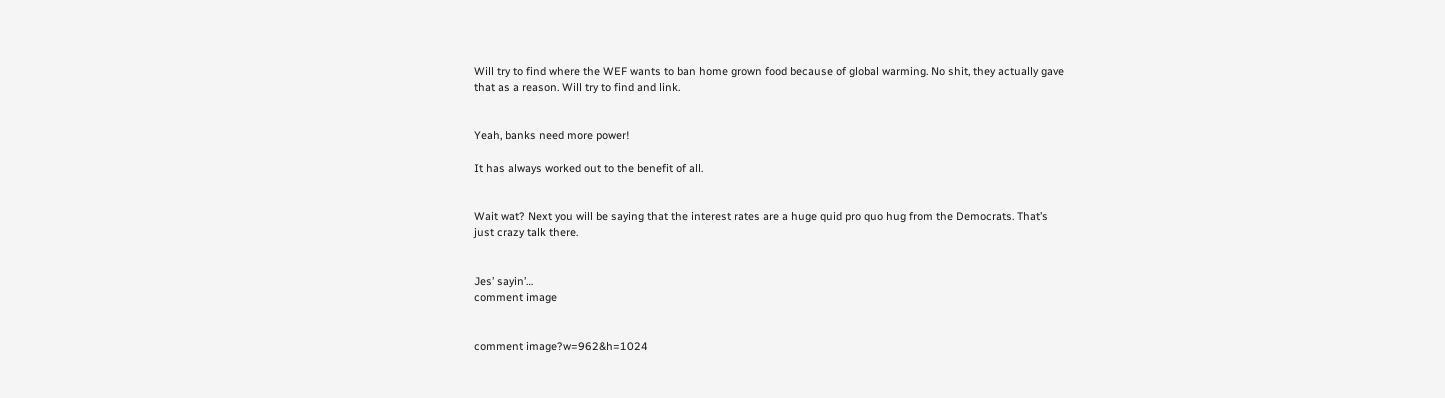Will try to find where the WEF wants to ban home grown food because of global warming. No shit, they actually gave that as a reason. Will try to find and link.


Yeah, banks need more power!

It has always worked out to the benefit of all.


Wait wat? Next you will be saying that the interest rates are a huge quid pro quo hug from the Democrats. That’s just crazy talk there.


Jes’ sayin’…
comment image


comment image?w=962&h=1024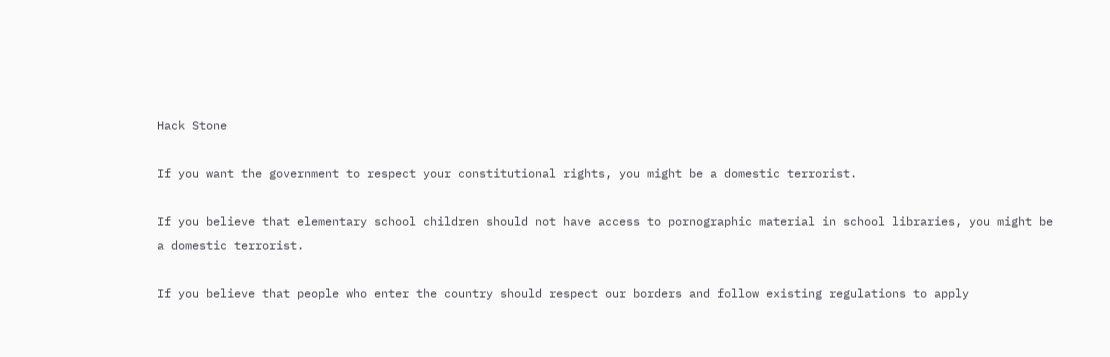Hack Stone

If you want the government to respect your constitutional rights, you might be a domestic terrorist.

If you believe that elementary school children should not have access to pornographic material in school libraries, you might be a domestic terrorist.

If you believe that people who enter the country should respect our borders and follow existing regulations to apply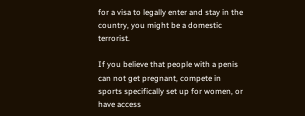for a visa to legally enter and stay in the country, you might be a domestic terrorist.

If you believe that people with a penis can not get pregnant, compete in sports specifically set up for women, or have access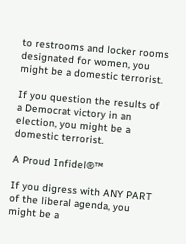to restrooms and locker rooms designated for women, you might be a domestic terrorist.

If you question the results of a Democrat victory in an election, you might be a domestic terrorist.

A Proud Infidel®™

If you digress with ANY PART of the liberal agenda, you might be a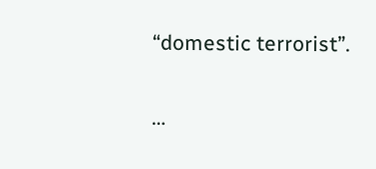“domestic terrorist”.


…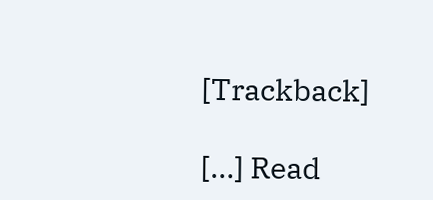[Trackback]

[…] Read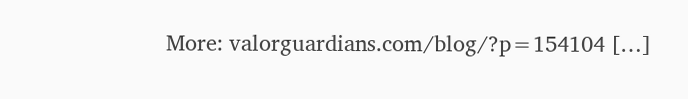More: valorguardians.com/blog/?p=154104 […]